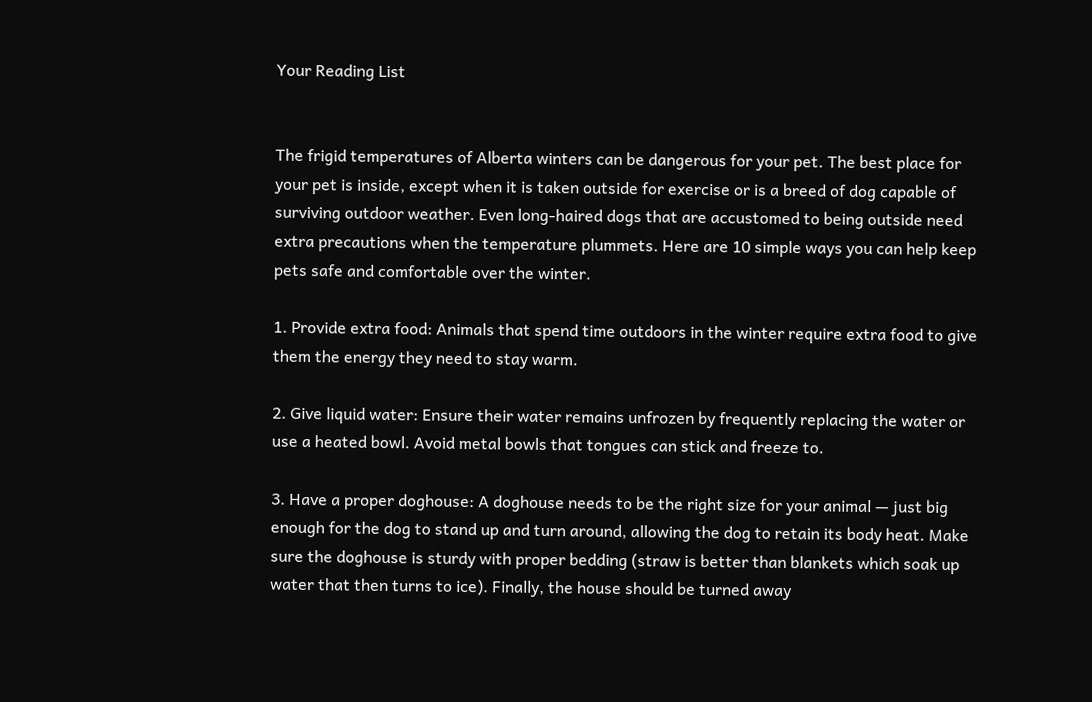Your Reading List


The frigid temperatures of Alberta winters can be dangerous for your pet. The best place for your pet is inside, except when it is taken outside for exercise or is a breed of dog capable of surviving outdoor weather. Even long-haired dogs that are accustomed to being outside need extra precautions when the temperature plummets. Here are 10 simple ways you can help keep pets safe and comfortable over the winter.

1. Provide extra food: Animals that spend time outdoors in the winter require extra food to give them the energy they need to stay warm.

2. Give liquid water: Ensure their water remains unfrozen by frequently replacing the water or use a heated bowl. Avoid metal bowls that tongues can stick and freeze to.

3. Have a proper doghouse: A doghouse needs to be the right size for your animal — just big enough for the dog to stand up and turn around, allowing the dog to retain its body heat. Make sure the doghouse is sturdy with proper bedding (straw is better than blankets which soak up water that then turns to ice). Finally, the house should be turned away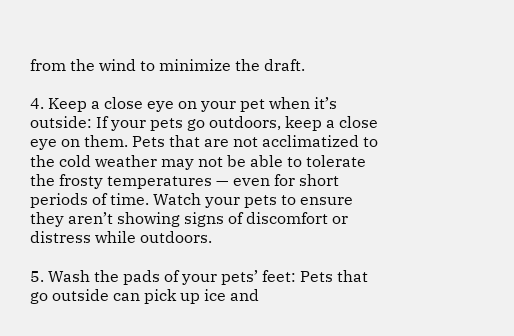from the wind to minimize the draft.

4. Keep a close eye on your pet when it’s outside: If your pets go outdoors, keep a close eye on them. Pets that are not acclimatized to the cold weather may not be able to tolerate the frosty temperatures — even for short periods of time. Watch your pets to ensure they aren’t showing signs of discomfort or distress while outdoors.

5. Wash the pads of your pets’ feet: Pets that go outside can pick up ice and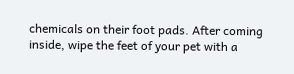chemicals on their foot pads. After coming inside, wipe the feet of your pet with a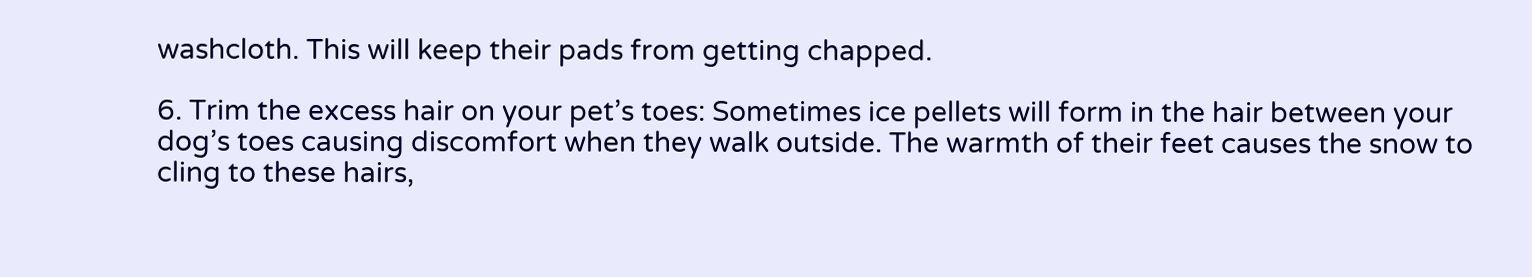washcloth. This will keep their pads from getting chapped.

6. Trim the excess hair on your pet’s toes: Sometimes ice pellets will form in the hair between your dog’s toes causing discomfort when they walk outside. The warmth of their feet causes the snow to cling to these hairs,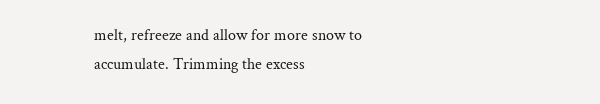melt, refreeze and allow for more snow to accumulate. Trimming the excess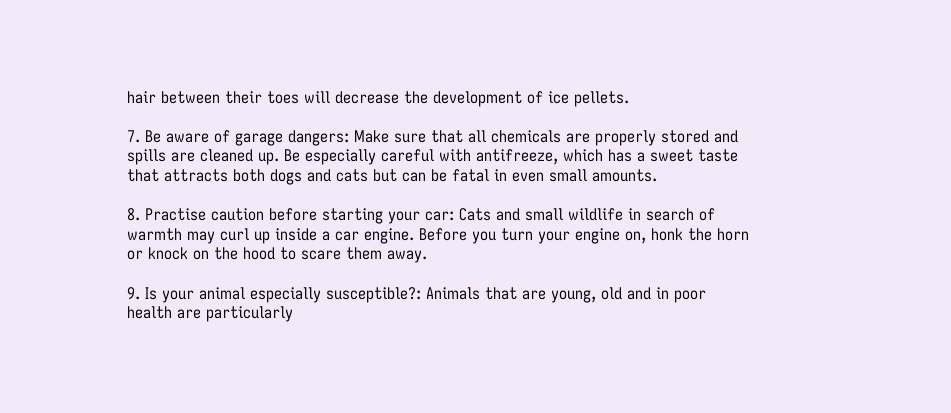hair between their toes will decrease the development of ice pellets.

7. Be aware of garage dangers: Make sure that all chemicals are properly stored and spills are cleaned up. Be especially careful with antifreeze, which has a sweet taste that attracts both dogs and cats but can be fatal in even small amounts.

8. Practise caution before starting your car: Cats and small wildlife in search of warmth may curl up inside a car engine. Before you turn your engine on, honk the horn or knock on the hood to scare them away.

9. Is your animal especially susceptible?: Animals that are young, old and in poor health are particularly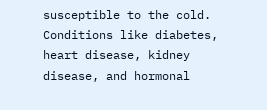susceptible to the cold. Conditions like diabetes, heart disease, kidney disease, and hormonal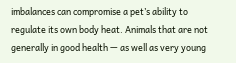imbalances can compromise a pet’s ability to regulate its own body heat. Animals that are not generally in good health — as well as very young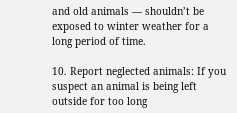and old animals — shouldn’t be exposed to winter weather for a long period of time.

10. Report neglected animals: If you suspect an animal is being left outside for too long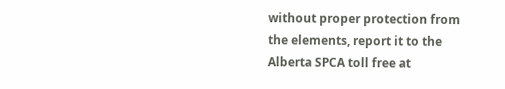without proper protection from the elements, report it to the Alberta SPCA toll free at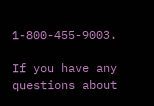1-800-455-9003.

If you have any questions about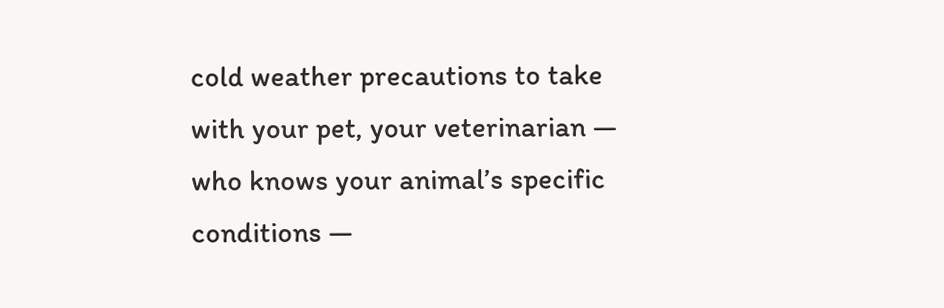cold weather precautions to take with your pet, your veterinarian — who knows your animal’s specific conditions —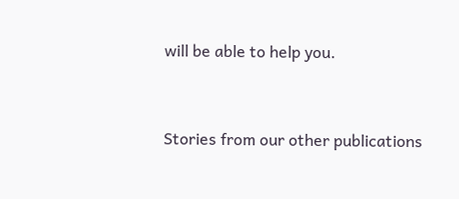will be able to help you.



Stories from our other publications